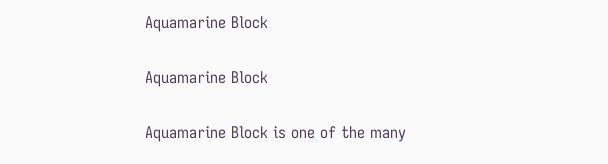Aquamarine Block

Aquamarine Block

Aquamarine Block is one of the many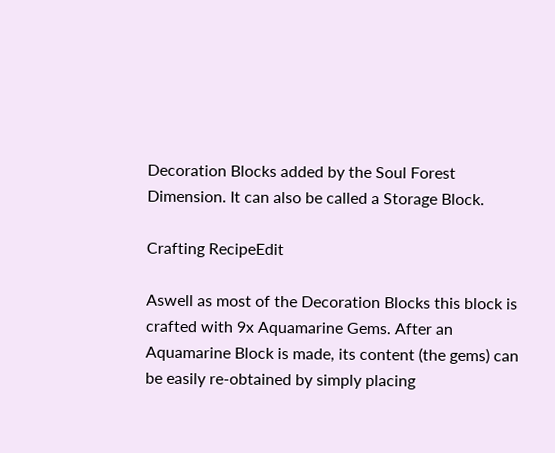Decoration Blocks added by the Soul Forest Dimension. It can also be called a Storage Block.

Crafting RecipeEdit

Aswell as most of the Decoration Blocks this block is crafted with 9x Aquamarine Gems. After an Aquamarine Block is made, its content (the gems) can be easily re-obtained by simply placing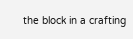the block in a crafting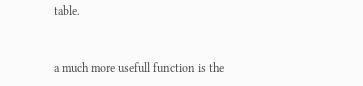table.


a much more usefull function is the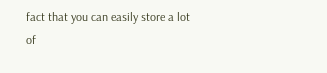fact that you can easily store a lot of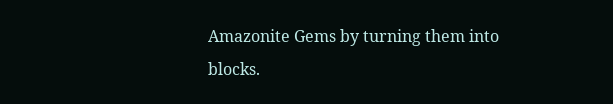Amazonite Gems by turning them into blocks.